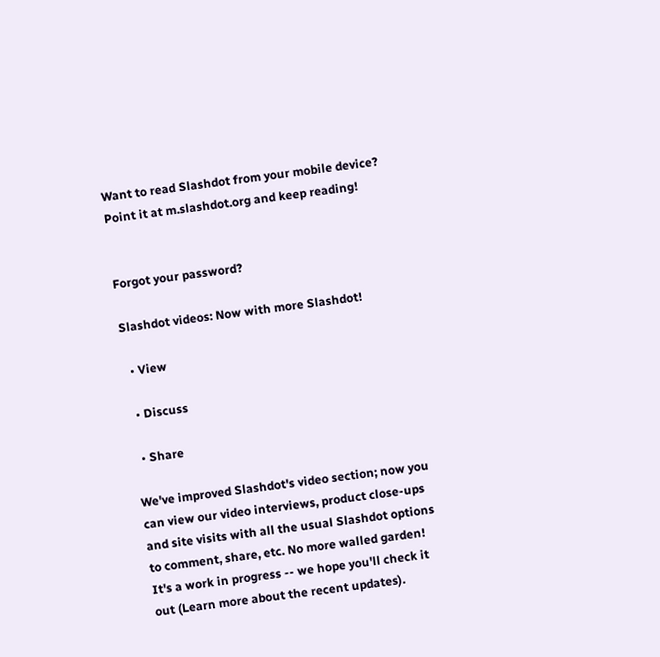Want to read Slashdot from your mobile device? Point it at m.slashdot.org and keep reading!


Forgot your password?

Slashdot videos: Now with more Slashdot!

  • View

  • Discuss

  • Share

We've improved Slashdot's video section; now you can view our video interviews, product close-ups and site visits with all the usual Slashdot options to comment, share, etc. No more walled garden! It's a work in progress -- we hope you'll check it out (Learn more about the recent updates).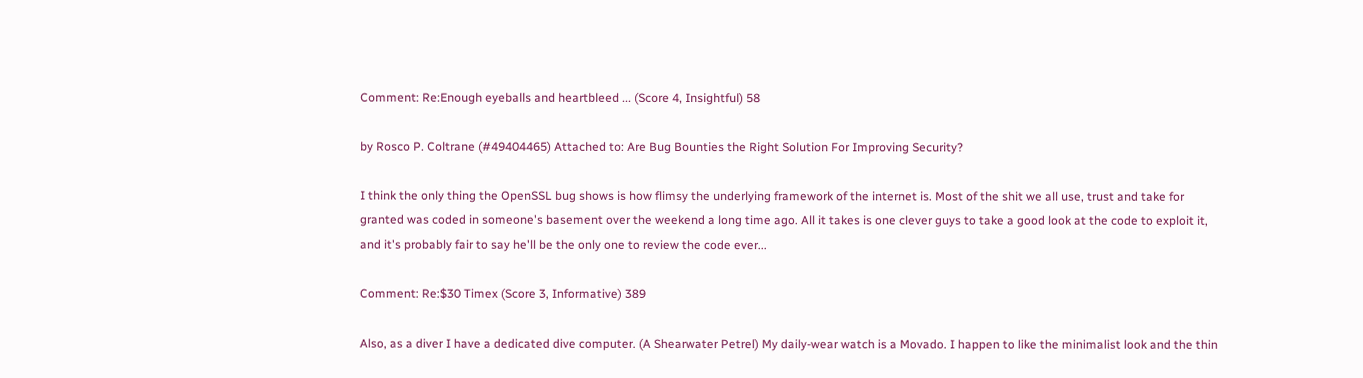Comment: Re:Enough eyeballs and heartbleed ... (Score 4, Insightful) 58

by Rosco P. Coltrane (#49404465) Attached to: Are Bug Bounties the Right Solution For Improving Security?

I think the only thing the OpenSSL bug shows is how flimsy the underlying framework of the internet is. Most of the shit we all use, trust and take for granted was coded in someone's basement over the weekend a long time ago. All it takes is one clever guys to take a good look at the code to exploit it, and it's probably fair to say he'll be the only one to review the code ever...

Comment: Re:$30 Timex (Score 3, Informative) 389

Also, as a diver I have a dedicated dive computer. (A Shearwater Petrel) My daily-wear watch is a Movado. I happen to like the minimalist look and the thin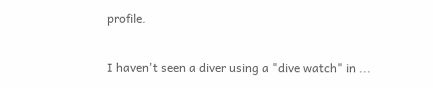profile.

I haven't seen a diver using a "dive watch" in ...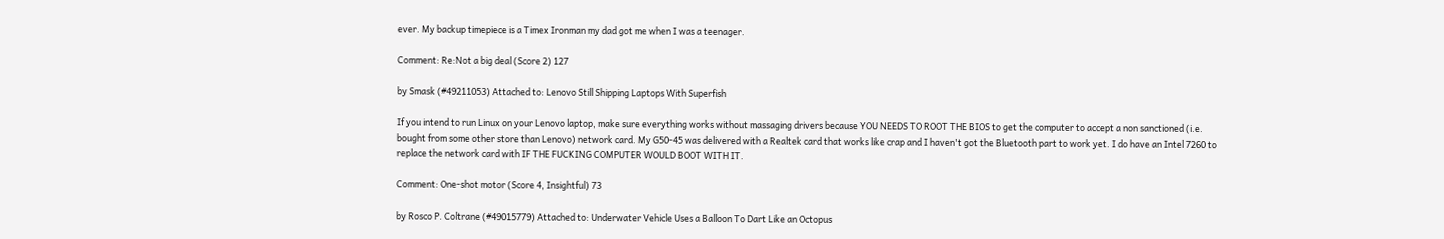ever. My backup timepiece is a Timex Ironman my dad got me when I was a teenager.

Comment: Re:Not a big deal (Score 2) 127

by Smask (#49211053) Attached to: Lenovo Still Shipping Laptops With Superfish

If you intend to run Linux on your Lenovo laptop, make sure everything works without massaging drivers because YOU NEEDS TO ROOT THE BIOS to get the computer to accept a non sanctioned (i.e. bought from some other store than Lenovo) network card. My G50-45 was delivered with a Realtek card that works like crap and I haven't got the Bluetooth part to work yet. I do have an Intel 7260 to replace the network card with IF THE FUCKING COMPUTER WOULD BOOT WITH IT.

Comment: One-shot motor (Score 4, Insightful) 73

by Rosco P. Coltrane (#49015779) Attached to: Underwater Vehicle Uses a Balloon To Dart Like an Octopus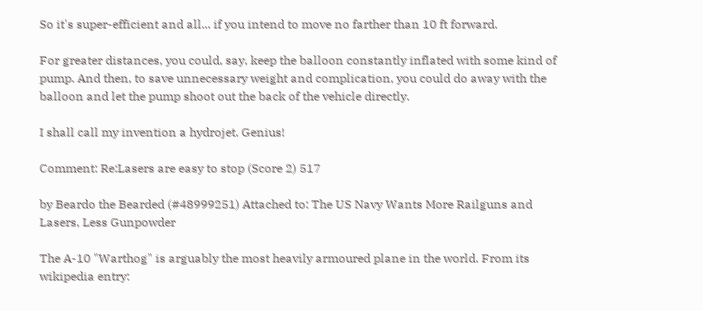So it's super-efficient and all... if you intend to move no farther than 10 ft forward.

For greater distances, you could, say, keep the balloon constantly inflated with some kind of pump. And then, to save unnecessary weight and complication, you could do away with the balloon and let the pump shoot out the back of the vehicle directly.

I shall call my invention a hydrojet. Genius!

Comment: Re:Lasers are easy to stop (Score 2) 517

by Beardo the Bearded (#48999251) Attached to: The US Navy Wants More Railguns and Lasers, Less Gunpowder

The A-10 "Warthog" is arguably the most heavily armoured plane in the world. From its wikipedia entry: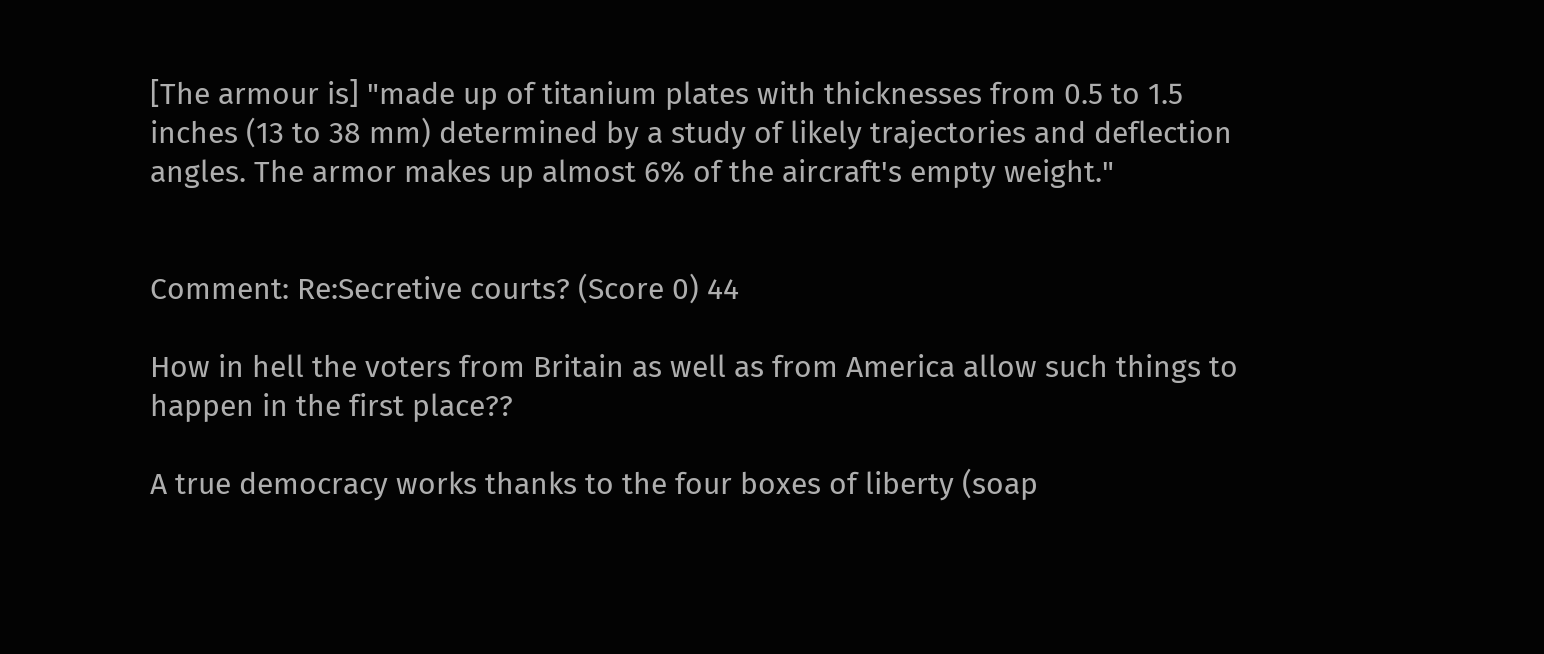[The armour is] "made up of titanium plates with thicknesses from 0.5 to 1.5 inches (13 to 38 mm) determined by a study of likely trajectories and deflection angles. The armor makes up almost 6% of the aircraft's empty weight."


Comment: Re:Secretive courts? (Score 0) 44

How in hell the voters from Britain as well as from America allow such things to happen in the first place??

A true democracy works thanks to the four boxes of liberty (soap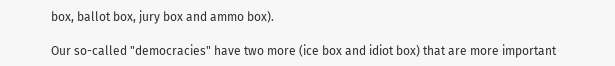box, ballot box, jury box and ammo box).

Our so-called "democracies" have two more (ice box and idiot box) that are more important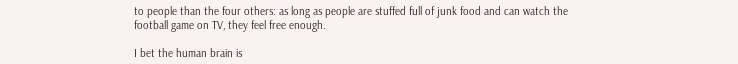to people than the four others: as long as people are stuffed full of junk food and can watch the football game on TV, they feel free enough.

I bet the human brain is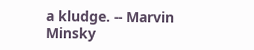a kludge. -- Marvin Minsky